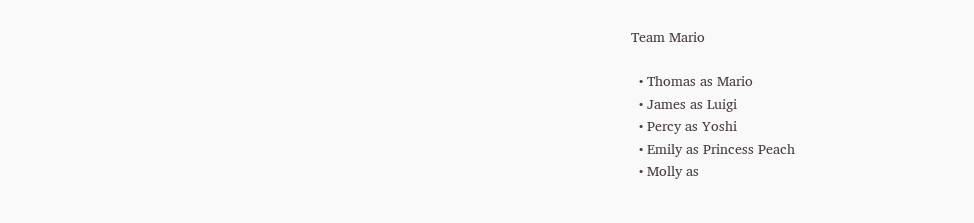Team Mario

  • Thomas as Mario
  • James as Luigi
  • Percy as Yoshi
  • Emily as Princess Peach
  • Molly as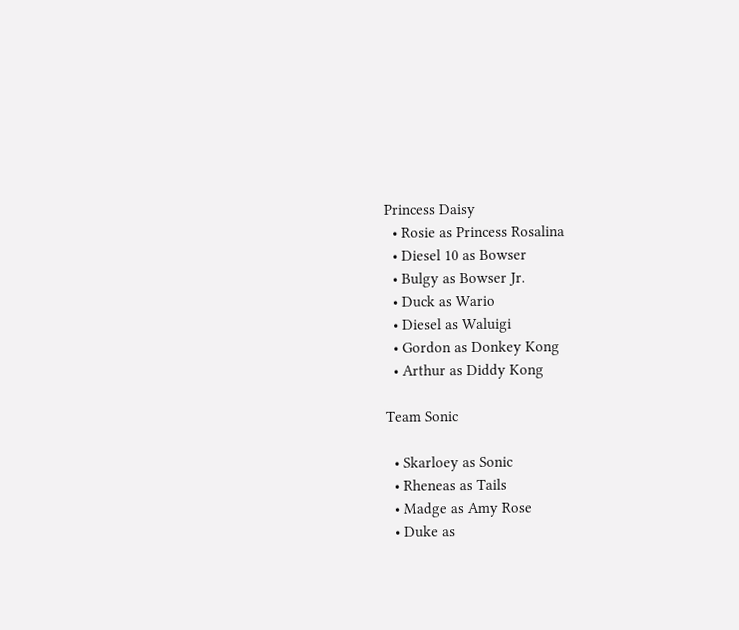Princess Daisy
  • Rosie as Princess Rosalina
  • Diesel 10 as Bowser
  • Bulgy as Bowser Jr.
  • Duck as Wario
  • Diesel as Waluigi
  • Gordon as Donkey Kong
  • Arthur as Diddy Kong

Team Sonic

  • Skarloey as Sonic
  • Rheneas as Tails
  • Madge as Amy Rose
  • Duke as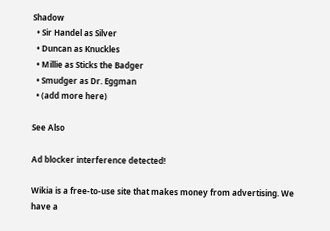Shadow
  • Sir Handel as Silver
  • Duncan as Knuckles
  • Millie as Sticks the Badger
  • Smudger as Dr. Eggman
  • (add more here)

See Also

Ad blocker interference detected!

Wikia is a free-to-use site that makes money from advertising. We have a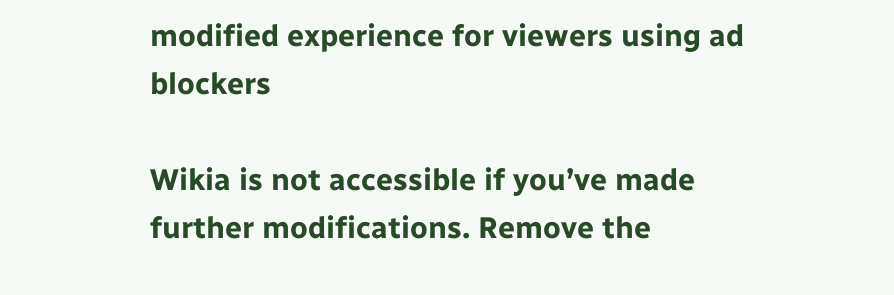modified experience for viewers using ad blockers

Wikia is not accessible if you’ve made further modifications. Remove the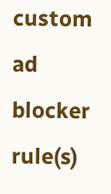custom ad blocker rule(s)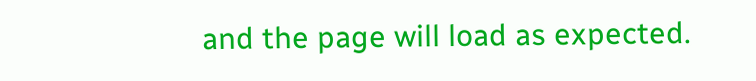and the page will load as expected.